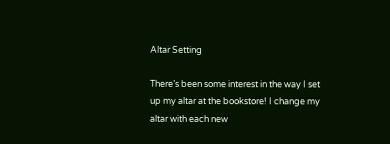Altar Setting

There’s been some interest in the way I set up my altar at the bookstore! I change my altar with each new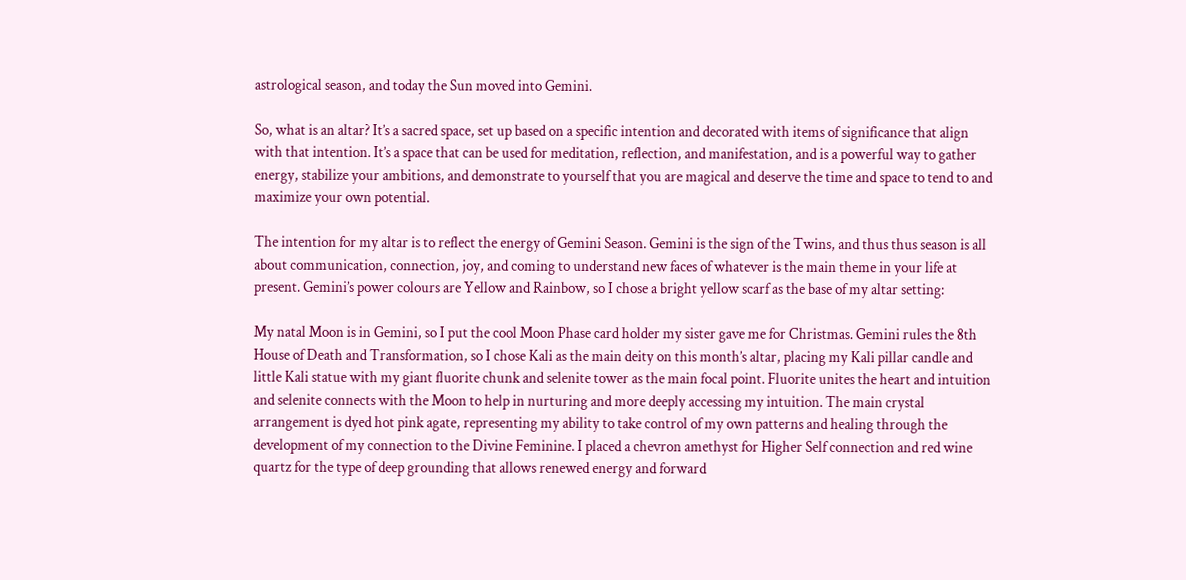astrological season, and today the Sun moved into Gemini.

So, what is an altar? It’s a sacred space, set up based on a specific intention and decorated with items of significance that align with that intention. It’s a space that can be used for meditation, reflection, and manifestation, and is a powerful way to gather energy, stabilize your ambitions, and demonstrate to yourself that you are magical and deserve the time and space to tend to and maximize your own potential.

The intention for my altar is to reflect the energy of Gemini Season. Gemini is the sign of the Twins, and thus thus season is all about communication, connection, joy, and coming to understand new faces of whatever is the main theme in your life at present. Gemini’s power colours are Yellow and Rainbow, so I chose a bright yellow scarf as the base of my altar setting:

My natal Moon is in Gemini, so I put the cool Moon Phase card holder my sister gave me for Christmas. Gemini rules the 8th House of Death and Transformation, so I chose Kali as the main deity on this month’s altar, placing my Kali pillar candle and little Kali statue with my giant fluorite chunk and selenite tower as the main focal point. Fluorite unites the heart and intuition and selenite connects with the Moon to help in nurturing and more deeply accessing my intuition. The main crystal arrangement is dyed hot pink agate, representing my ability to take control of my own patterns and healing through the development of my connection to the Divine Feminine. I placed a chevron amethyst for Higher Self connection and red wine quartz for the type of deep grounding that allows renewed energy and forward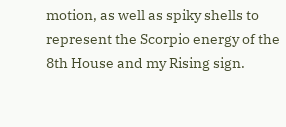motion, as well as spiky shells to represent the Scorpio energy of the 8th House and my Rising sign.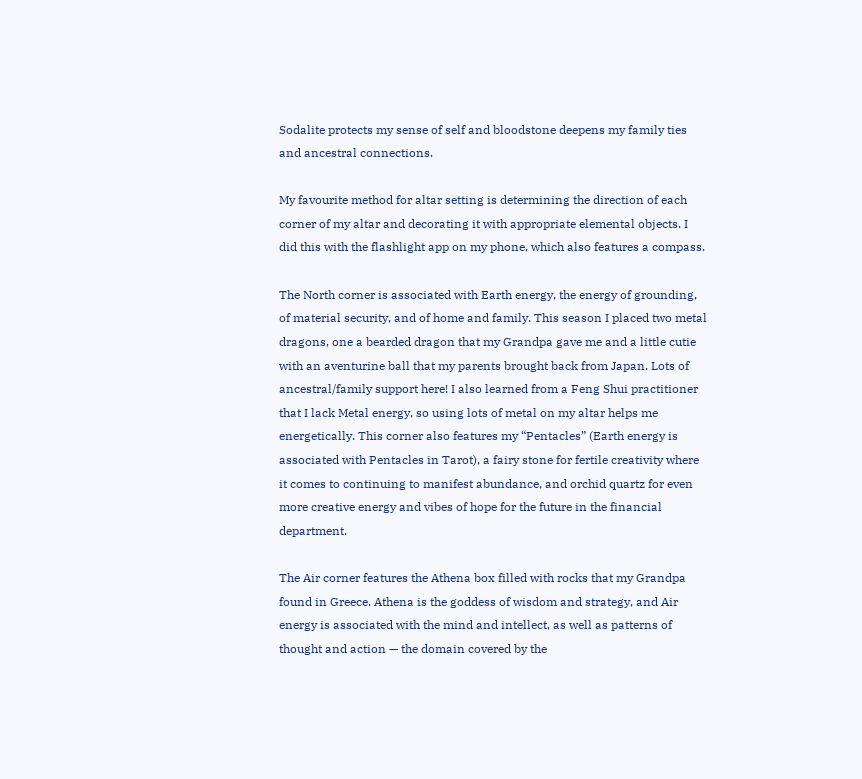Sodalite protects my sense of self and bloodstone deepens my family ties and ancestral connections.

My favourite method for altar setting is determining the direction of each corner of my altar and decorating it with appropriate elemental objects. I did this with the flashlight app on my phone, which also features a compass.

The North corner is associated with Earth energy, the energy of grounding, of material security, and of home and family. This season I placed two metal dragons, one a bearded dragon that my Grandpa gave me and a little cutie with an aventurine ball that my parents brought back from Japan. Lots of ancestral/family support here! I also learned from a Feng Shui practitioner that I lack Metal energy, so using lots of metal on my altar helps me energetically. This corner also features my “Pentacles” (Earth energy is associated with Pentacles in Tarot), a fairy stone for fertile creativity where it comes to continuing to manifest abundance, and orchid quartz for even more creative energy and vibes of hope for the future in the financial department.

The Air corner features the Athena box filled with rocks that my Grandpa found in Greece. Athena is the goddess of wisdom and strategy, and Air energy is associated with the mind and intellect, as well as patterns of thought and action — the domain covered by the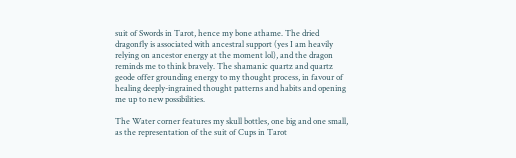suit of Swords in Tarot, hence my bone athame. The dried dragonfly is associated with ancestral support (yes I am heavily relying on ancestor energy at the moment lol), and the dragon reminds me to think bravely. The shamanic quartz and quartz geode offer grounding energy to my thought process, in favour of healing deeply-ingrained thought patterns and habits and opening me up to new possibilities.

The Water corner features my skull bottles, one big and one small, as the representation of the suit of Cups in Tarot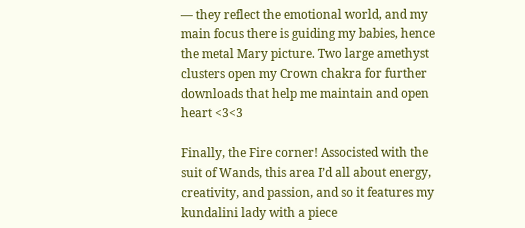— they reflect the emotional world, and my main focus there is guiding my babies, hence the metal Mary picture. Two large amethyst clusters open my Crown chakra for further downloads that help me maintain and open heart <3<3

Finally, the Fire corner! Associsted with the suit of Wands, this area I’d all about energy, creativity, and passion, and so it features my kundalini lady with a piece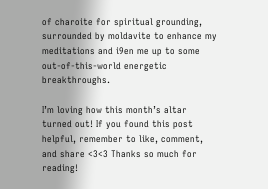of charoite for spiritual grounding, surrounded by moldavite to enhance my meditations and i9en me up to some out-of-this-world energetic breakthroughs.

I’m loving how this month’s altar turned out! If you found this post helpful, remember to like, comment, and share <3<3 Thanks so much for reading!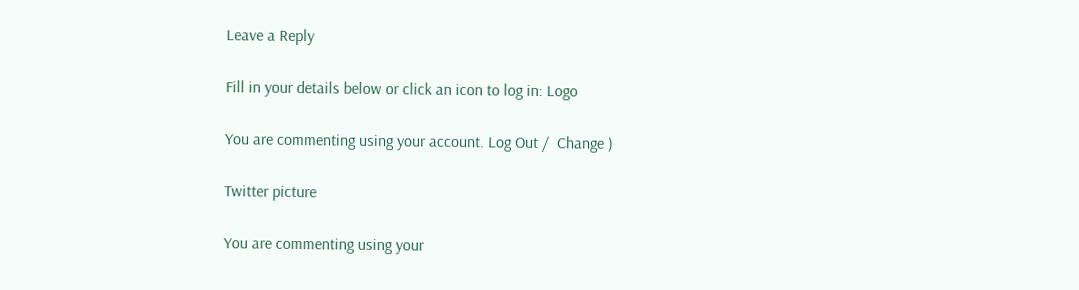Leave a Reply

Fill in your details below or click an icon to log in: Logo

You are commenting using your account. Log Out /  Change )

Twitter picture

You are commenting using your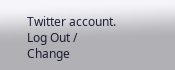Twitter account. Log Out /  Change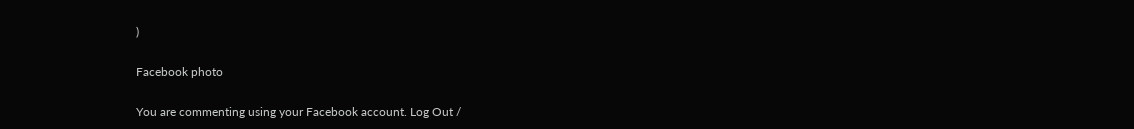)

Facebook photo

You are commenting using your Facebook account. Log Out /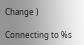Change )

Connecting to %s